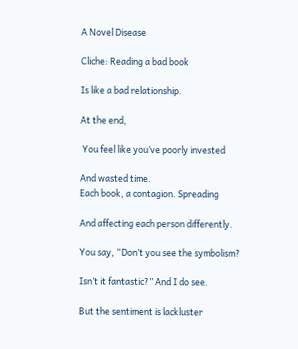A Novel Disease

Cliche: Reading a bad book

Is like a bad relationship.

At the end,

 You feel like you’ve poorly invested

And wasted time.
Each book, a contagion. Spreading

And affecting each person differently.

You say, “Don’t you see the symbolism?

Isn’t it fantastic?” And I do see.

But the sentiment is lackluster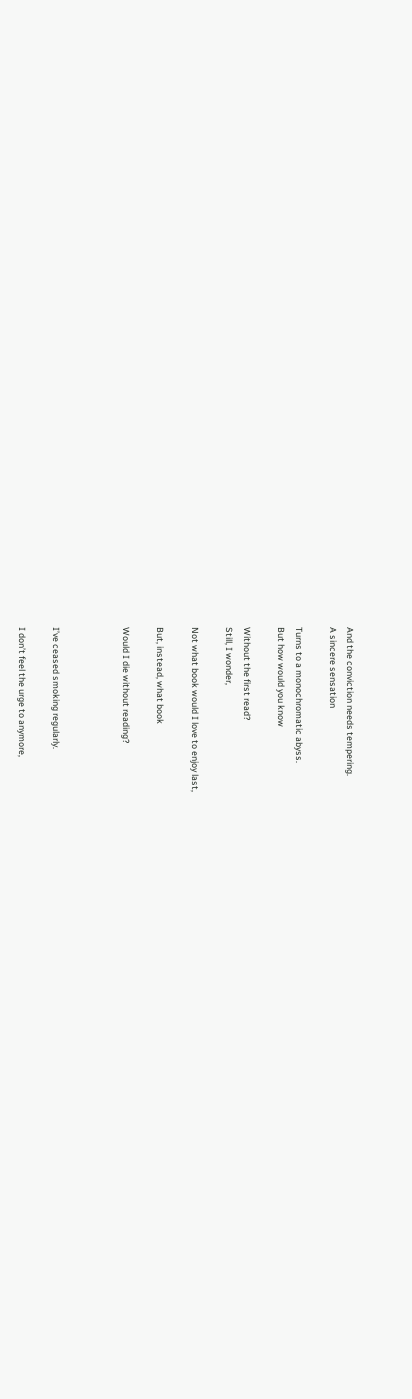And the conviction needs tempering.
A sincere sensation

Turns to a monochromatic abyss.
But how would you know

Without the first read?
Still, I wonder,

Not what book would I love to enjoy last,

But, instead, what book

Would I die without reading?



I’ve ceased smoking regularly.

I don’t feel the urge to anymore,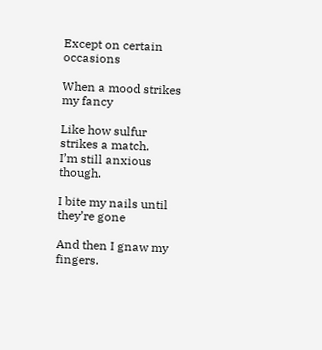Except on certain occasions

When a mood strikes my fancy

Like how sulfur strikes a match.
I’m still anxious though.

I bite my nails until they’re gone

And then I gnaw my fingers.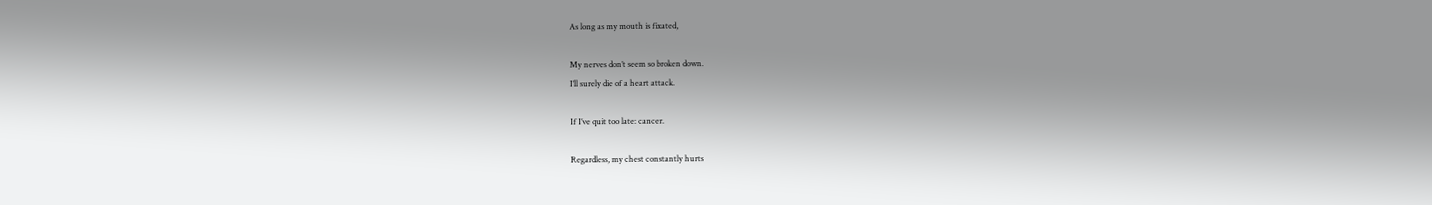As long as my mouth is fixated,

My nerves don’t seem so broken down.
I’ll surely die of a heart attack.

If I’ve quit too late: cancer.

Regardless, my chest constantly hurts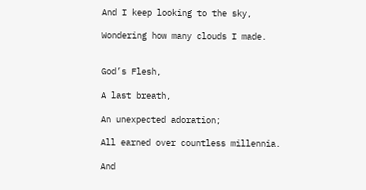And I keep looking to the sky,

Wondering how many clouds I made.


God’s Flesh,

A last breath,

An unexpected adoration;

All earned over countless millennia.

And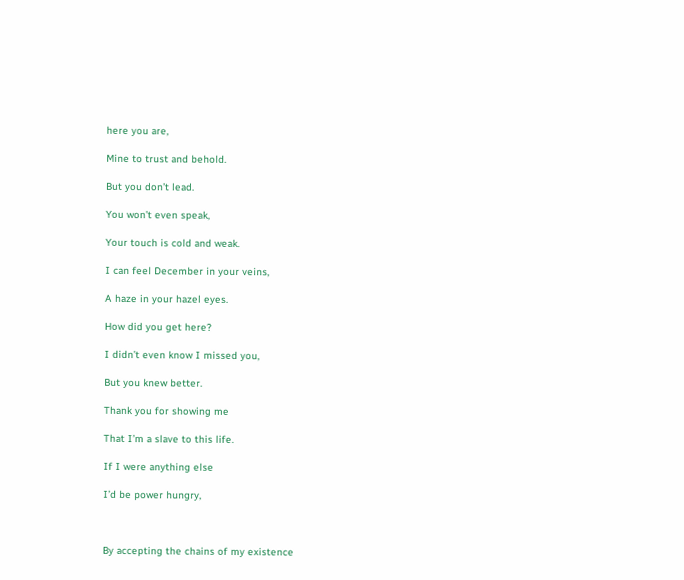here you are,

Mine to trust and behold.

But you don’t lead.

You won’t even speak,

Your touch is cold and weak.

I can feel December in your veins,

A haze in your hazel eyes.

How did you get here?

I didn’t even know I missed you,

But you knew better.

Thank you for showing me

That I’m a slave to this life.

If I were anything else

I’d be power hungry,



By accepting the chains of my existence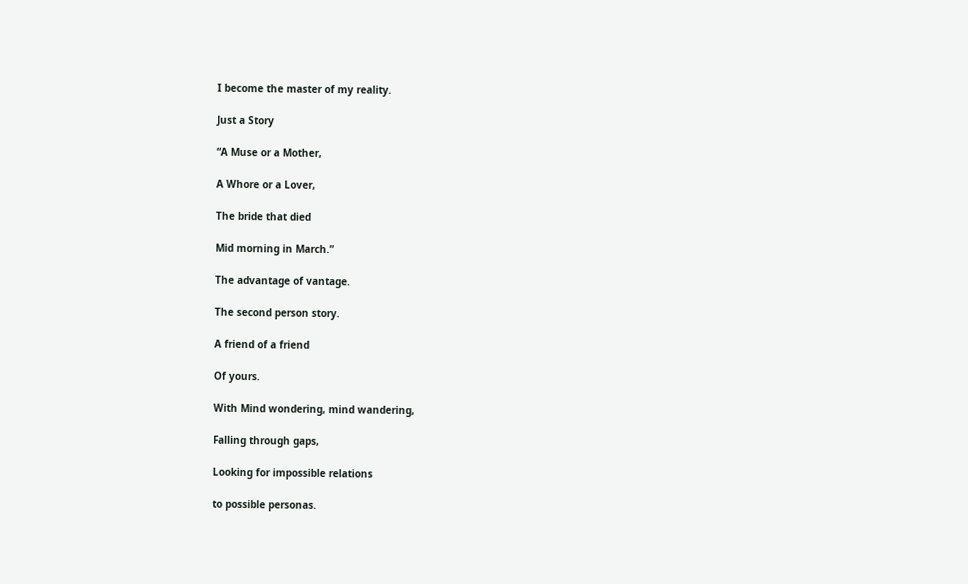I become the master of my reality.

Just a Story

“A Muse or a Mother,

A Whore or a Lover,

The bride that died

Mid morning in March.”

The advantage of vantage.

The second person story.

A friend of a friend

Of yours.

With Mind wondering, mind wandering,

Falling through gaps,

Looking for impossible relations

to possible personas.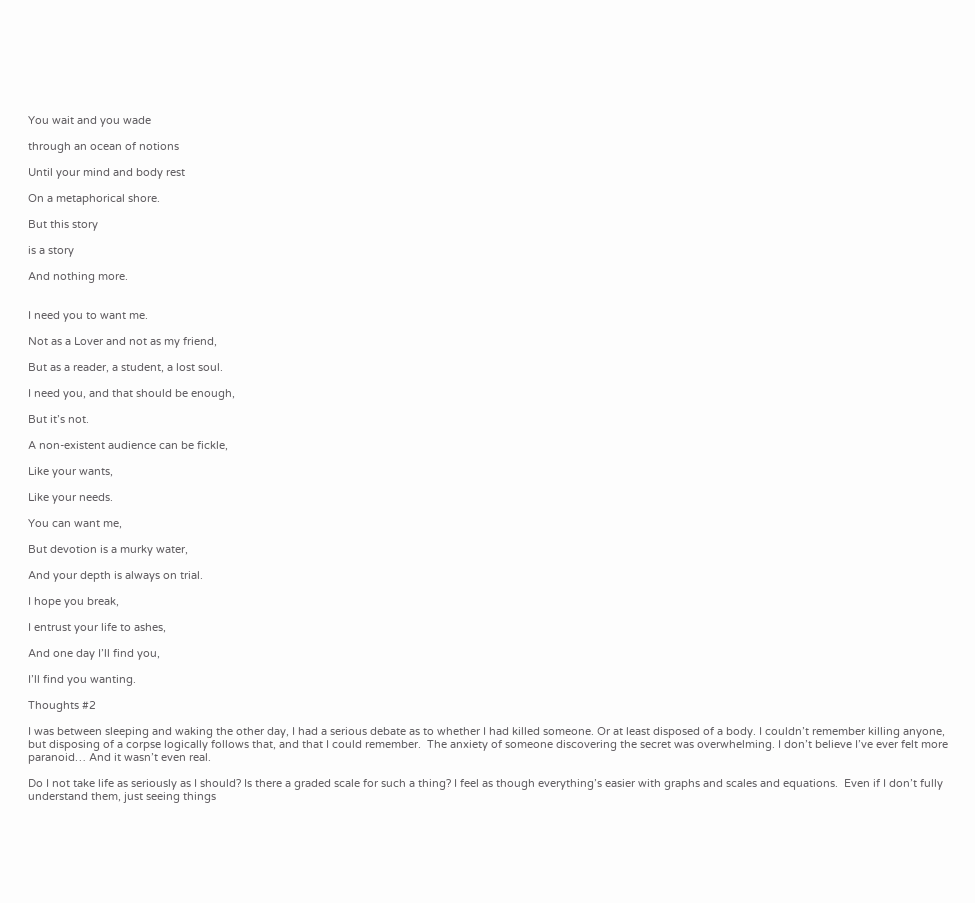You wait and you wade

through an ocean of notions

Until your mind and body rest

On a metaphorical shore.

But this story

is a story

And nothing more.


I need you to want me.

Not as a Lover and not as my friend,

But as a reader, a student, a lost soul.

I need you, and that should be enough,

But it’s not.

A non-existent audience can be fickle,

Like your wants,

Like your needs.

You can want me,

But devotion is a murky water,

And your depth is always on trial.

I hope you break,

I entrust your life to ashes,

And one day I’ll find you,

I’ll find you wanting.

Thoughts #2

I was between sleeping and waking the other day, I had a serious debate as to whether I had killed someone. Or at least disposed of a body. I couldn’t remember killing anyone, but disposing of a corpse logically follows that, and that I could remember.  The anxiety of someone discovering the secret was overwhelming. I don’t believe I’ve ever felt more paranoid… And it wasn’t even real.

Do I not take life as seriously as I should? Is there a graded scale for such a thing? I feel as though everything’s easier with graphs and scales and equations.  Even if I don’t fully understand them, just seeing things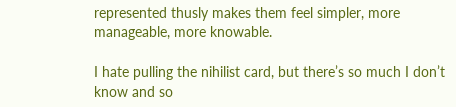represented thusly makes them feel simpler, more manageable, more knowable.

I hate pulling the nihilist card, but there’s so much I don’t know and so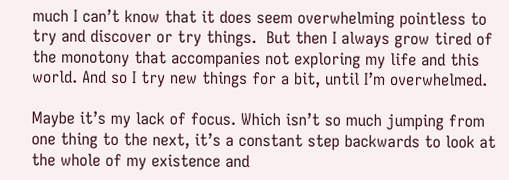much I can’t know that it does seem overwhelming pointless to try and discover or try things.  But then I always grow tired of the monotony that accompanies not exploring my life and this world. And so I try new things for a bit, until I’m overwhelmed.

Maybe it’s my lack of focus. Which isn’t so much jumping from one thing to the next, it’s a constant step backwards to look at the whole of my existence and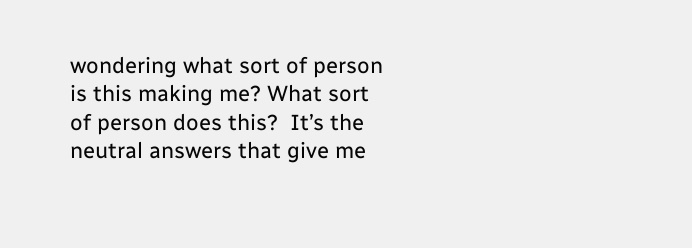wondering what sort of person is this making me? What sort of person does this?  It’s the neutral answers that give me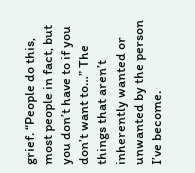grief. “People do this, most people in fact, but you don’t have to if you don’t want to…” The things that aren’t inherently wanted or unwanted by the person I’ve become.